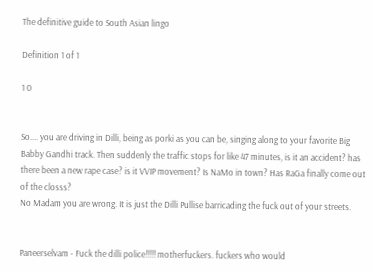The definitive guide to South Asian lingo

Definition 1 of 1

1 0


So.... you are driving in Dilli, being as porki as you can be, singing along to your favorite Big Babby Gandhi track. Then suddenly the traffic stops for like 47 minutes, is it an accident? has there been a new rape case? is it VVIP movement? Is NaMo in town? Has RaGa finally come out of the closss?
No Madam you are wrong. It is just the Dilli Pullise barricading the fuck out of your streets.


Paneerselvam - Fuck the dilli police!!!!! motherfuckers. fuckers who would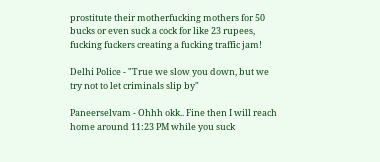prostitute their motherfucking mothers for 50 bucks or even suck a cock for like 23 rupees, fucking fuckers creating a fucking traffic jam!

Delhi Police - "True we slow you down, but we try not to let criminals slip by"

Paneerselvam - Ohhh okk.. Fine then I will reach home around 11:23 PM while you suck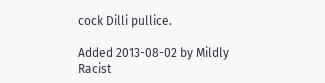cock Dilli pullice.

Added 2013-08-02 by Mildly Racist